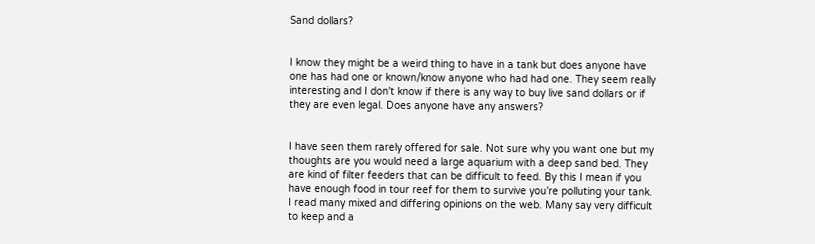Sand dollars?


I know they might be a weird thing to have in a tank but does anyone have one has had one or known/know anyone who had had one. They seem really interesting and I don't know if there is any way to buy live sand dollars or if they are even legal. Does anyone have any answers?


I have seen them rarely offered for sale. Not sure why you want one but my thoughts are you would need a large aquarium with a deep sand bed. They are kind of filter feeders that can be difficult to feed. By this I mean if you have enough food in tour reef for them to survive you’re polluting your tank. I read many mixed and differing opinions on the web. Many say very difficult to keep and a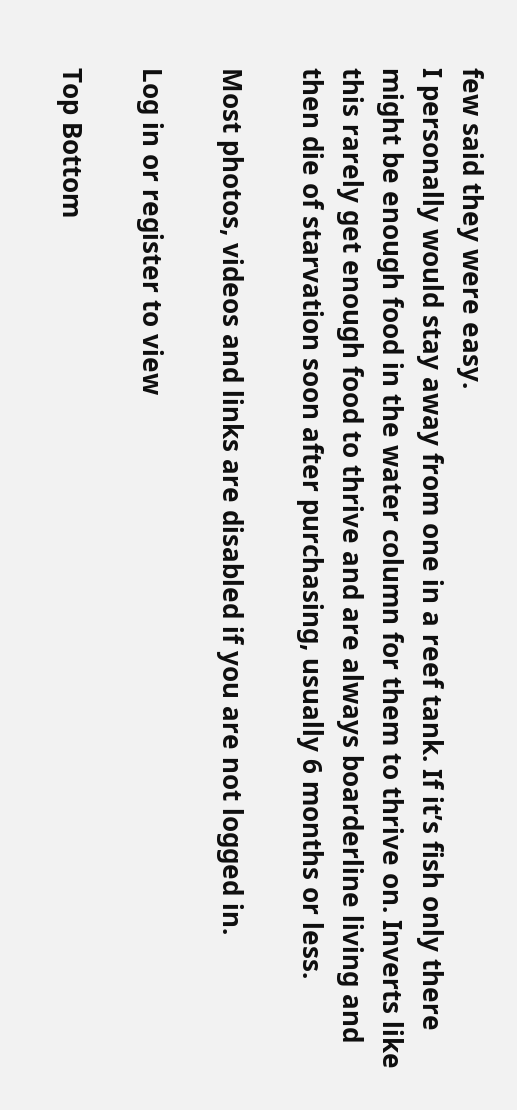few said they were easy.
I personally would stay away from one in a reef tank. If it’s fish only there might be enough food in the water column for them to thrive on. Inverts like this rarely get enough food to thrive and are always boarderline living and then die of starvation soon after purchasing, usually 6 months or less.

Most photos, videos and links are disabled if you are not logged in.

Log in or register to view

Top Bottom